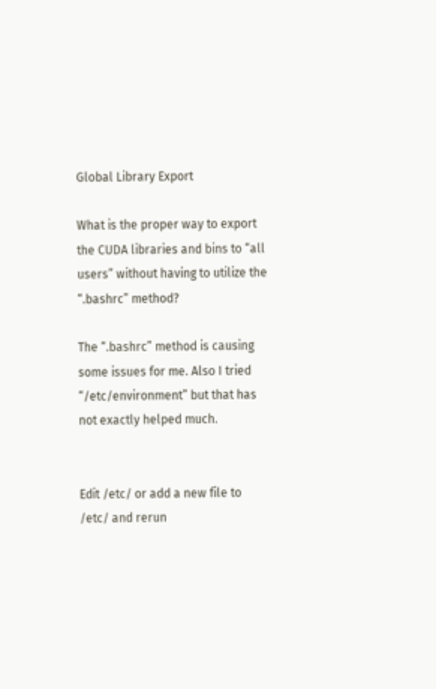Global Library Export

What is the proper way to export the CUDA libraries and bins to “all users” without having to utilize the “.bashrc” method?

The “.bashrc” method is causing some issues for me. Also I tried “/etc/environment” but that has not exactly helped much.


Edit /etc/ or add a new file to /etc/ and rerun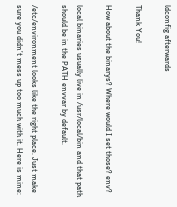ldconfig afterwards

Thank You!

How about the binarys? Where would I set those? env?

local binaries usually live in /usr/local/bin and that path should be in the PATH envvar by default.

/etc/environment looks like the right place. Just make sure you didn’t mess up too much with it. Here is mine: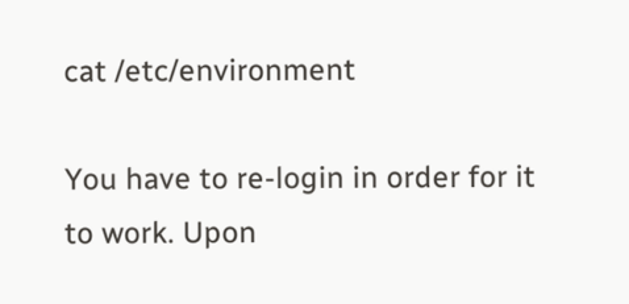cat /etc/environment

You have to re-login in order for it to work. Upon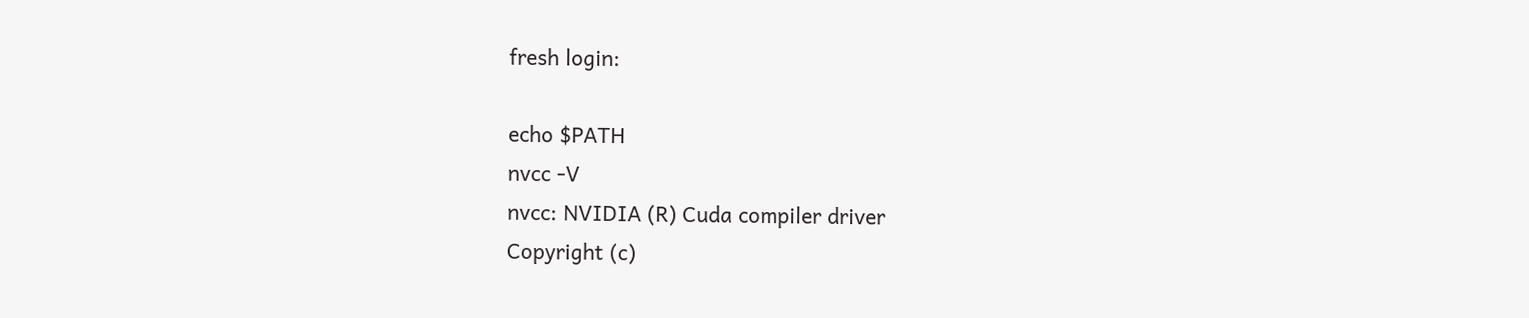fresh login:

echo $PATH
nvcc -V
nvcc: NVIDIA (R) Cuda compiler driver
Copyright (c)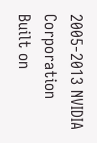2005-2013 NVIDIA Corporation
Built on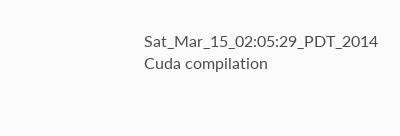Sat_Mar_15_02:05:29_PDT_2014
Cuda compilation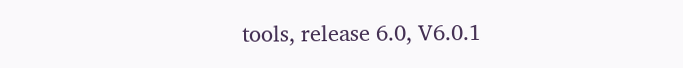tools, release 6.0, V6.0.1